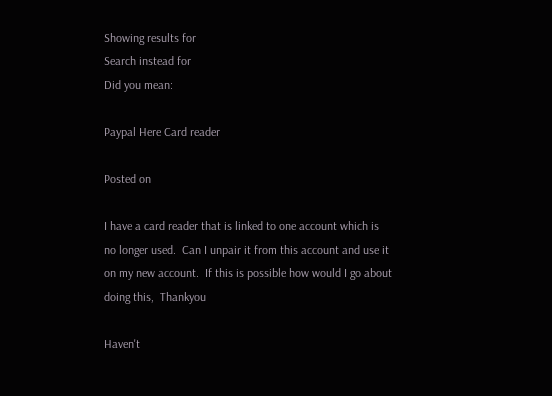Showing results for
Search instead for
Did you mean:

Paypal Here Card reader

Posted on

I have a card reader that is linked to one account which is no longer used.  Can I unpair it from this account and use it on my new account.  If this is possible how would I go about doing this,  Thankyou

Haven't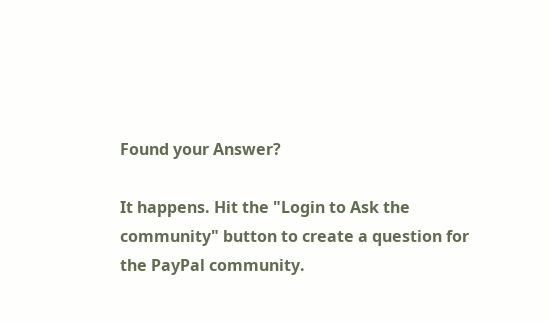Found your Answer?

It happens. Hit the "Login to Ask the community" button to create a question for the PayPal community.